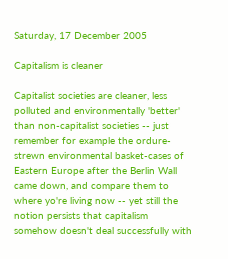Saturday, 17 December 2005

Capitalism is cleaner

Capitalist societies are cleaner, less polluted and environmentally 'better' than non-capitalist societies -- just remember for example the ordure-strewn environmental basket-cases of Eastern Europe after the Berlin Wall came down, and compare them to where yo're living now -- yet still the notion persists that capitalism somehow doesn't deal successfully with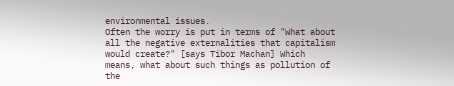environmental issues.
Often the worry is put in terms of "What about all the negative externalities that capitalism would create?" [says Tibor Machan] Which means, what about such things as pollution of the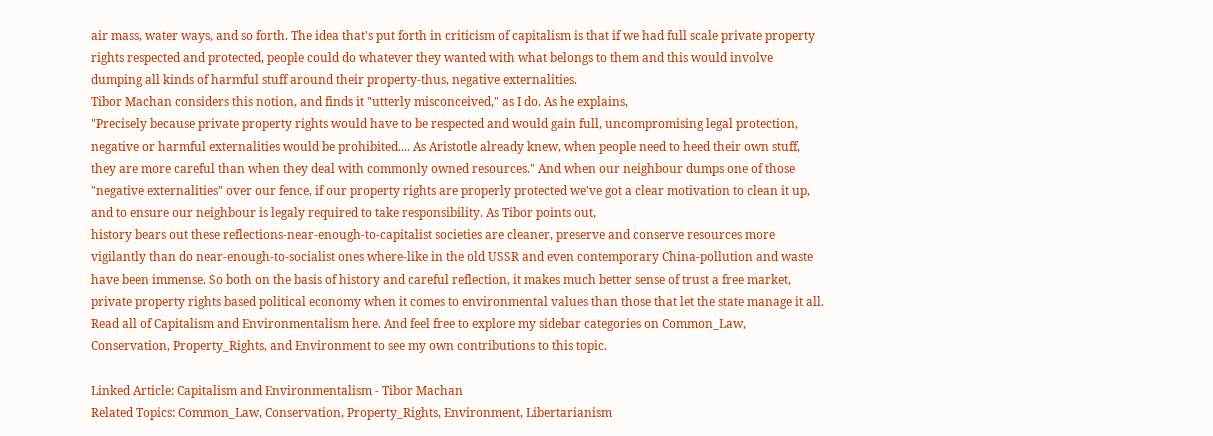air mass, water ways, and so forth. The idea that's put forth in criticism of capitalism is that if we had full scale private property rights respected and protected, people could do whatever they wanted with what belongs to them and this would involve dumping all kinds of harmful stuff around their property-thus, negative externalities.
Tibor Machan considers this notion, and finds it "utterly misconceived," as I do. As he explains,
"Precisely because private property rights would have to be respected and would gain full, uncompromising legal protection, negative or harmful externalities would be prohibited.... As Aristotle already knew, when people need to heed their own stuff, they are more careful than when they deal with commonly owned resources." And when our neighbour dumps one of those "negative externalities" over our fence, if our property rights are properly protected we've got a clear motivation to clean it up, and to ensure our neighbour is legaly required to take responsibility. As Tibor points out,
history bears out these reflections-near-enough-to-capitalist societies are cleaner, preserve and conserve resources more vigilantly than do near-enough-to-socialist ones where-like in the old USSR and even contemporary China-pollution and waste have been immense. So both on the basis of history and careful reflection, it makes much better sense of trust a free market, private property rights based political economy when it comes to environmental values than those that let the state manage it all.
Read all of Capitalism and Environmentalism here. And feel free to explore my sidebar categories on Common_Law, Conservation, Property_Rights, and Environment to see my own contributions to this topic.

Linked Article: Capitalism and Environmentalism - Tibor Machan
Related Topics: Common_Law, Conservation, Property_Rights, Environment, Libertarianism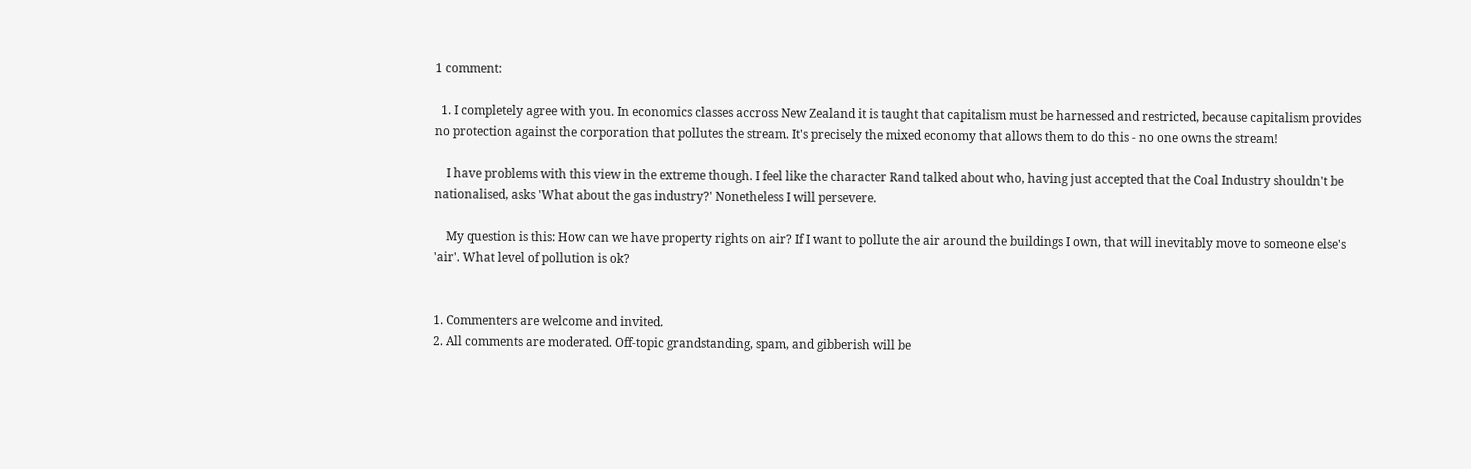1 comment:

  1. I completely agree with you. In economics classes accross New Zealand it is taught that capitalism must be harnessed and restricted, because capitalism provides no protection against the corporation that pollutes the stream. It's precisely the mixed economy that allows them to do this - no one owns the stream!

    I have problems with this view in the extreme though. I feel like the character Rand talked about who, having just accepted that the Coal Industry shouldn't be nationalised, asks 'What about the gas industry?' Nonetheless I will persevere.

    My question is this: How can we have property rights on air? If I want to pollute the air around the buildings I own, that will inevitably move to someone else's 'air'. What level of pollution is ok?


1. Commenters are welcome and invited.
2. All comments are moderated. Off-topic grandstanding, spam, and gibberish will be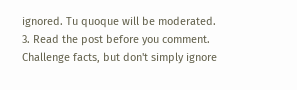ignored. Tu quoque will be moderated.
3. Read the post before you comment. Challenge facts, but don't simply ignore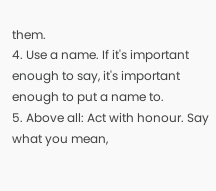them.
4. Use a name. If it's important enough to say, it's important enough to put a name to.
5. Above all: Act with honour. Say what you mean,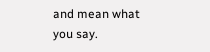and mean what you say.